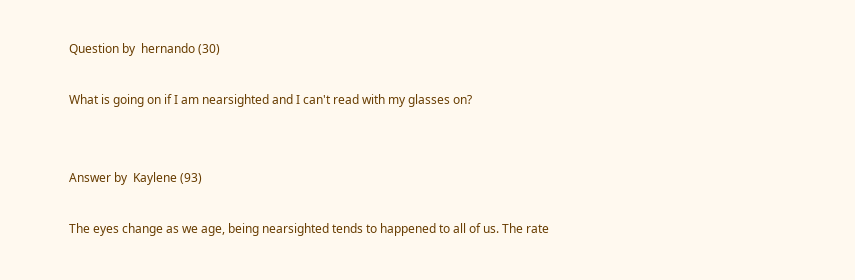Question by  hernando (30)

What is going on if I am nearsighted and I can't read with my glasses on?


Answer by  Kaylene (93)

The eyes change as we age, being nearsighted tends to happened to all of us. The rate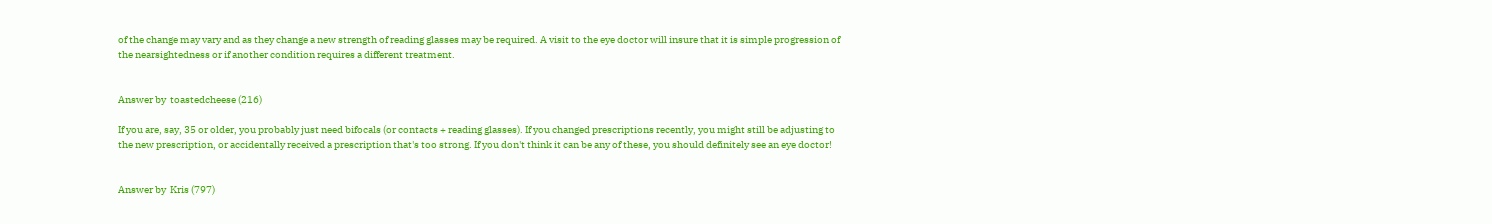of the change may vary and as they change a new strength of reading glasses may be required. A visit to the eye doctor will insure that it is simple progression of the nearsightedness or if another condition requires a different treatment.


Answer by  toastedcheese (216)

If you are, say, 35 or older, you probably just need bifocals (or contacts + reading glasses). If you changed prescriptions recently, you might still be adjusting to the new prescription, or accidentally received a prescription that's too strong. If you don't think it can be any of these, you should definitely see an eye doctor!


Answer by  Kris (797)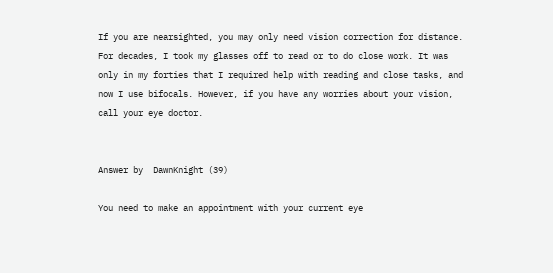If you are nearsighted, you may only need vision correction for distance. For decades, I took my glasses off to read or to do close work. It was only in my forties that I required help with reading and close tasks, and now I use bifocals. However, if you have any worries about your vision, call your eye doctor.


Answer by  DawnKnight (39)

You need to make an appointment with your current eye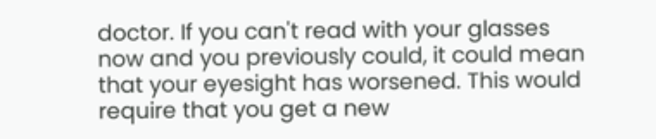doctor. If you can't read with your glasses now and you previously could, it could mean that your eyesight has worsened. This would require that you get a new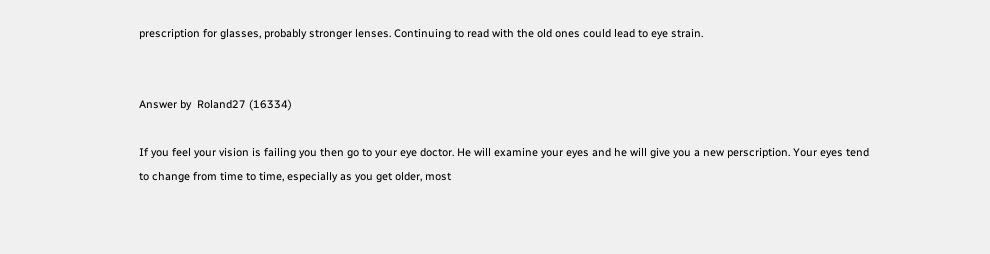prescription for glasses, probably stronger lenses. Continuing to read with the old ones could lead to eye strain.


Answer by  Roland27 (16334)

If you feel your vision is failing you then go to your eye doctor. He will examine your eyes and he will give you a new perscription. Your eyes tend to change from time to time, especially as you get older, most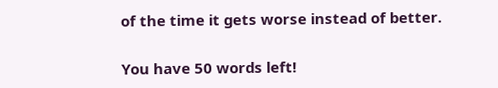of the time it gets worse instead of better.

You have 50 words left!